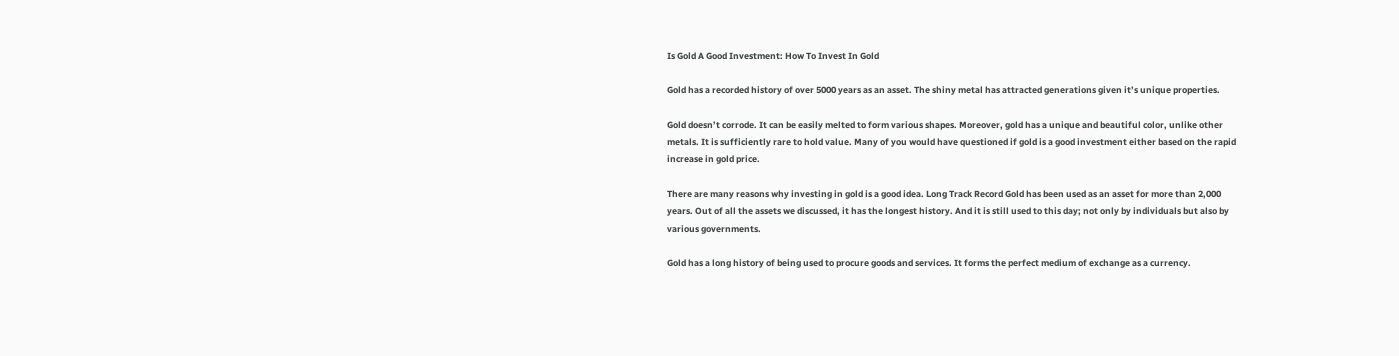Is Gold A Good Investment: How To Invest In Gold

Gold has a recorded history of over 5000 years as an asset. The shiny metal has attracted generations given it’s unique properties.

Gold doesn’t corrode. It can be easily melted to form various shapes. Moreover, gold has a unique and beautiful color, unlike other metals. It is sufficiently rare to hold value. Many of you would have questioned if gold is a good investment either based on the rapid increase in gold price.

There are many reasons why investing in gold is a good idea. Long Track Record Gold has been used as an asset for more than 2,000 years. Out of all the assets we discussed, it has the longest history. And it is still used to this day; not only by individuals but also by various governments.

Gold has a long history of being used to procure goods and services. It forms the perfect medium of exchange as a currency.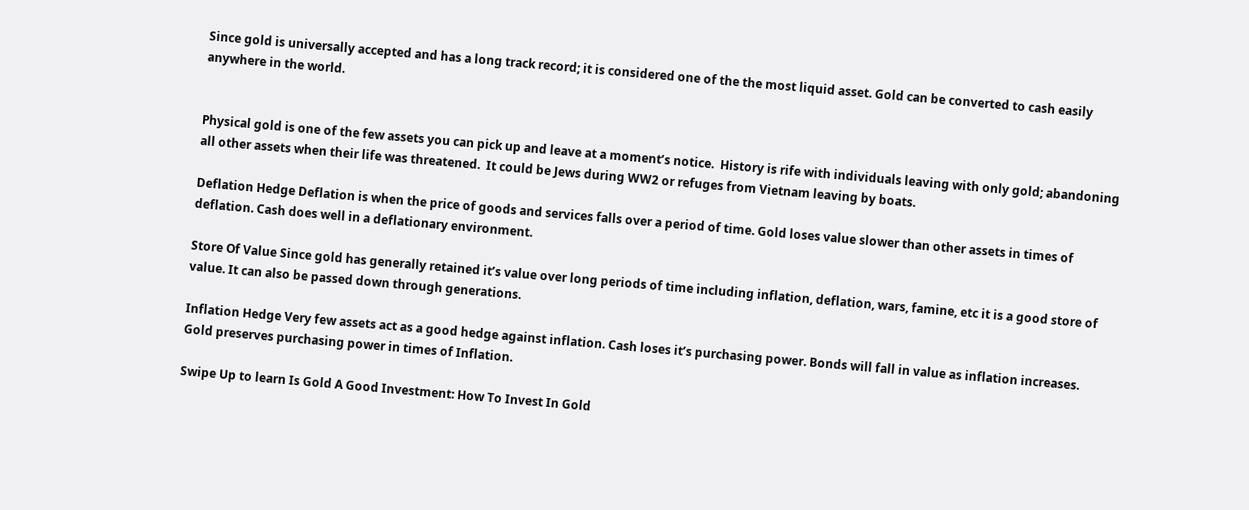Since gold is universally accepted and has a long track record; it is considered one of the the most liquid asset. Gold can be converted to cash easily anywhere in the world.


Physical gold is one of the few assets you can pick up and leave at a moment’s notice.  History is rife with individuals leaving with only gold; abandoning all other assets when their life was threatened.  It could be Jews during WW2 or refuges from Vietnam leaving by boats.

Deflation Hedge Deflation is when the price of goods and services falls over a period of time. Gold loses value slower than other assets in times of deflation. Cash does well in a deflationary environment.

Store Of Value Since gold has generally retained it’s value over long periods of time including inflation, deflation, wars, famine, etc it is a good store of value. It can also be passed down through generations.

Inflation Hedge Very few assets act as a good hedge against inflation. Cash loses it’s purchasing power. Bonds will fall in value as inflation increases. Gold preserves purchasing power in times of Inflation.

Swipe Up to learn Is Gold A Good Investment: How To Invest In Gold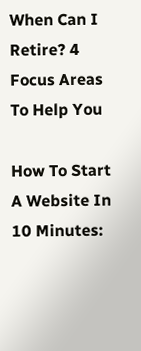When Can I Retire? 4 Focus Areas To Help You

How To Start A Website In 10 Minutes: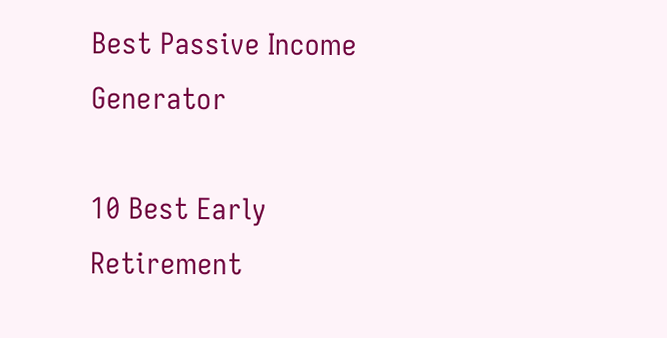Best Passive Income Generator

10 Best Early Retirement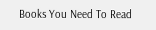Books You Need To Read